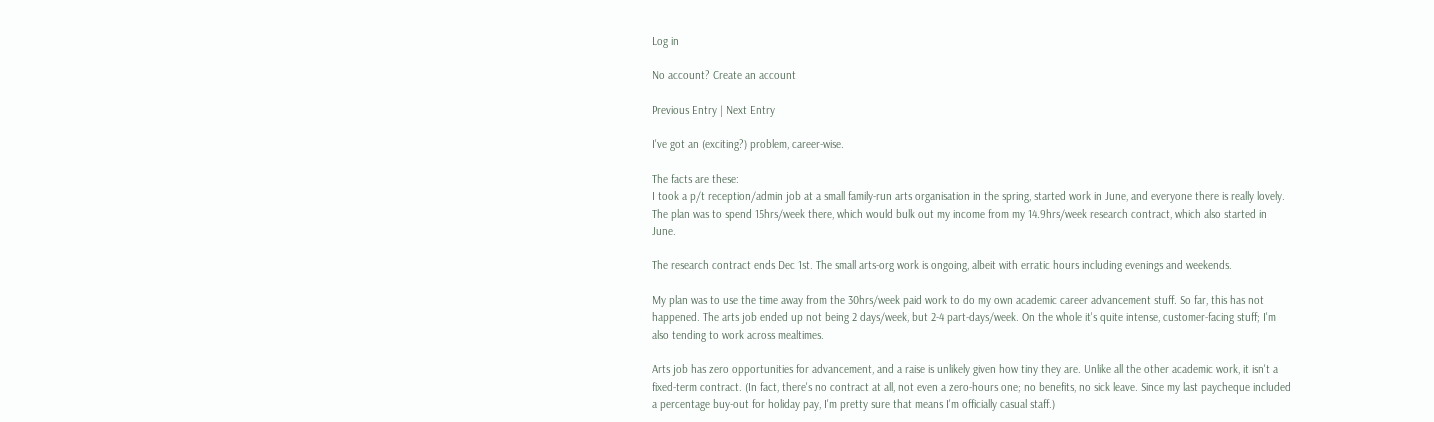Log in

No account? Create an account

Previous Entry | Next Entry

I've got an (exciting?) problem, career-wise.

The facts are these:
I took a p/t reception/admin job at a small family-run arts organisation in the spring, started work in June, and everyone there is really lovely. The plan was to spend 15hrs/week there, which would bulk out my income from my 14.9hrs/week research contract, which also started in June.

The research contract ends Dec 1st. The small arts-org work is ongoing, albeit with erratic hours including evenings and weekends.

My plan was to use the time away from the 30hrs/week paid work to do my own academic career advancement stuff. So far, this has not happened. The arts job ended up not being 2 days/week, but 2-4 part-days/week. On the whole it's quite intense, customer-facing stuff; I'm also tending to work across mealtimes.

Arts job has zero opportunities for advancement, and a raise is unlikely given how tiny they are. Unlike all the other academic work, it isn't a fixed-term contract. (In fact, there's no contract at all, not even a zero-hours one; no benefits, no sick leave. Since my last paycheque included a percentage buy-out for holiday pay, I'm pretty sure that means I'm officially casual staff.)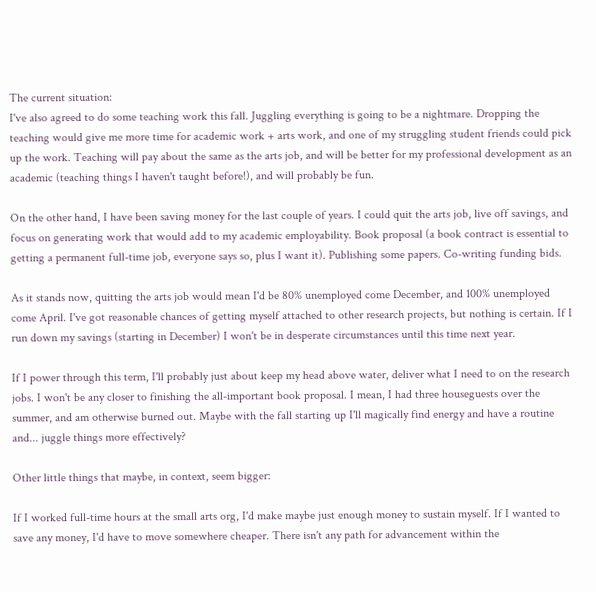The current situation:
I've also agreed to do some teaching work this fall. Juggling everything is going to be a nightmare. Dropping the teaching would give me more time for academic work + arts work, and one of my struggling student friends could pick up the work. Teaching will pay about the same as the arts job, and will be better for my professional development as an academic (teaching things I haven't taught before!), and will probably be fun.

On the other hand, I have been saving money for the last couple of years. I could quit the arts job, live off savings, and focus on generating work that would add to my academic employability. Book proposal (a book contract is essential to getting a permanent full-time job, everyone says so, plus I want it). Publishing some papers. Co-writing funding bids.

As it stands now, quitting the arts job would mean I'd be 80% unemployed come December, and 100% unemployed come April. I've got reasonable chances of getting myself attached to other research projects, but nothing is certain. If I run down my savings (starting in December) I won't be in desperate circumstances until this time next year.

If I power through this term, I'll probably just about keep my head above water, deliver what I need to on the research jobs. I won't be any closer to finishing the all-important book proposal. I mean, I had three houseguests over the summer, and am otherwise burned out. Maybe with the fall starting up I'll magically find energy and have a routine and... juggle things more effectively?

Other little things that maybe, in context, seem bigger:

If I worked full-time hours at the small arts org, I'd make maybe just enough money to sustain myself. If I wanted to save any money, I'd have to move somewhere cheaper. There isn't any path for advancement within the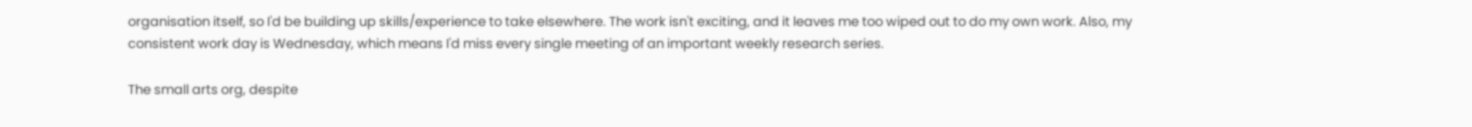organisation itself, so I'd be building up skills/experience to take elsewhere. The work isn't exciting, and it leaves me too wiped out to do my own work. Also, my consistent work day is Wednesday, which means I'd miss every single meeting of an important weekly research series.

The small arts org, despite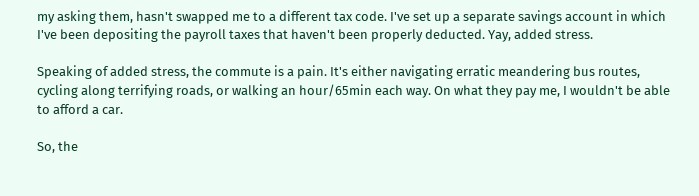my asking them, hasn't swapped me to a different tax code. I've set up a separate savings account in which I've been depositing the payroll taxes that haven't been properly deducted. Yay, added stress.

Speaking of added stress, the commute is a pain. It's either navigating erratic meandering bus routes, cycling along terrifying roads, or walking an hour/65min each way. On what they pay me, I wouldn't be able to afford a car.

So, the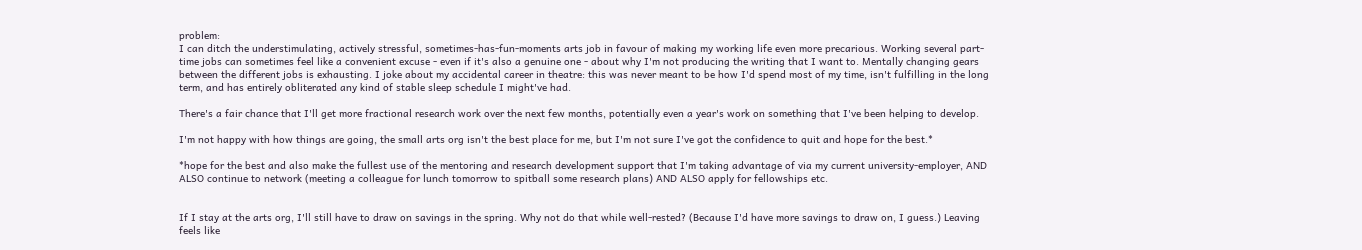problem:
I can ditch the understimulating, actively stressful, sometimes-has-fun-moments arts job in favour of making my working life even more precarious. Working several part-time jobs can sometimes feel like a convenient excuse - even if it's also a genuine one - about why I'm not producing the writing that I want to. Mentally changing gears between the different jobs is exhausting. I joke about my accidental career in theatre: this was never meant to be how I'd spend most of my time, isn't fulfilling in the long term, and has entirely obliterated any kind of stable sleep schedule I might've had.

There's a fair chance that I'll get more fractional research work over the next few months, potentially even a year's work on something that I've been helping to develop.

I'm not happy with how things are going, the small arts org isn't the best place for me, but I'm not sure I've got the confidence to quit and hope for the best.*

*hope for the best and also make the fullest use of the mentoring and research development support that I'm taking advantage of via my current university-employer, AND ALSO continue to network (meeting a colleague for lunch tomorrow to spitball some research plans) AND ALSO apply for fellowships etc.


If I stay at the arts org, I'll still have to draw on savings in the spring. Why not do that while well-rested? (Because I'd have more savings to draw on, I guess.) Leaving feels like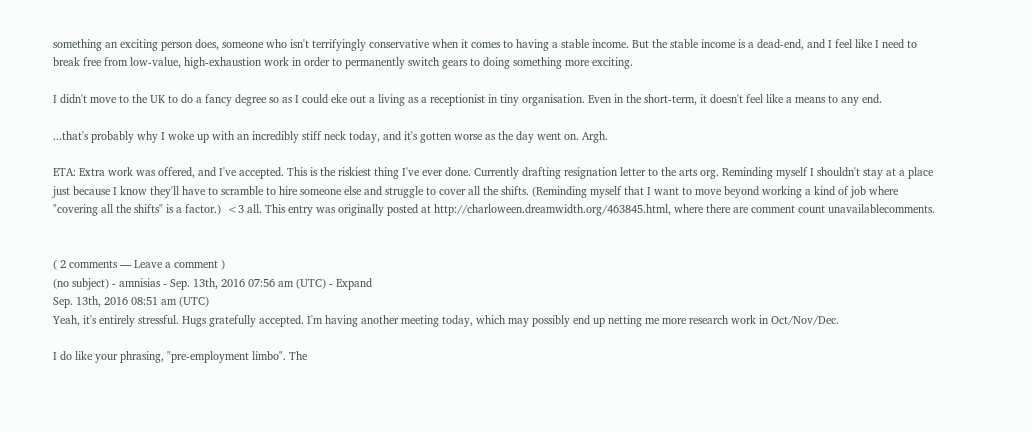something an exciting person does, someone who isn't terrifyingly conservative when it comes to having a stable income. But the stable income is a dead-end, and I feel like I need to break free from low-value, high-exhaustion work in order to permanently switch gears to doing something more exciting.

I didn't move to the UK to do a fancy degree so as I could eke out a living as a receptionist in tiny organisation. Even in the short-term, it doesn't feel like a means to any end.

...that's probably why I woke up with an incredibly stiff neck today, and it's gotten worse as the day went on. Argh.

ETA: Extra work was offered, and I've accepted. This is the riskiest thing I've ever done. Currently drafting resignation letter to the arts org. Reminding myself I shouldn't stay at a place just because I know they'll have to scramble to hire someone else and struggle to cover all the shifts. (Reminding myself that I want to move beyond working a kind of job where "covering all the shifts" is a factor.)  <3 all. This entry was originally posted at http://charloween.dreamwidth.org/463845.html, where there are comment count unavailablecomments.


( 2 comments — Leave a comment )
(no subject) - amnisias - Sep. 13th, 2016 07:56 am (UTC) - Expand
Sep. 13th, 2016 08:51 am (UTC)
Yeah, it's entirely stressful. Hugs gratefully accepted. I'm having another meeting today, which may possibly end up netting me more research work in Oct/Nov/Dec.

I do like your phrasing, "pre-employment limbo". The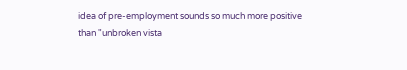idea of pre-employment sounds so much more positive than "unbroken vista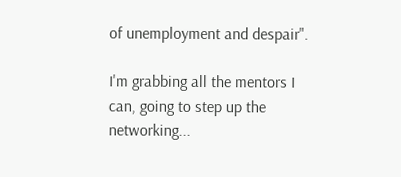of unemployment and despair".

I'm grabbing all the mentors I can, going to step up the networking...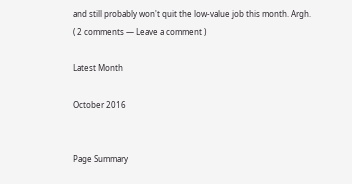and still probably won't quit the low-value job this month. Argh.
( 2 comments — Leave a comment )

Latest Month

October 2016


Page Summary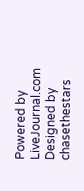Powered by LiveJournal.com
Designed by chasethestars